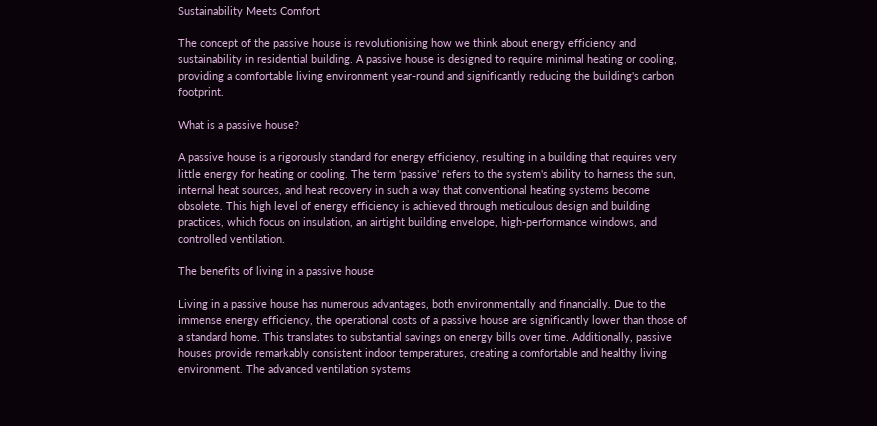Sustainability Meets Comfort

The concept of the passive house is revolutionising how we think about energy efficiency and sustainability in residential building. A passive house is designed to require minimal heating or cooling, providing a comfortable living environment year-round and significantly reducing the building's carbon footprint.

What is a passive house?

A passive house is a rigorously standard for energy efficiency, resulting in a building that requires very little energy for heating or cooling. The term 'passive' refers to the system's ability to harness the sun, internal heat sources, and heat recovery in such a way that conventional heating systems become obsolete. This high level of energy efficiency is achieved through meticulous design and building practices, which focus on insulation, an airtight building envelope, high-performance windows, and controlled ventilation.

The benefits of living in a passive house

Living in a passive house has numerous advantages, both environmentally and financially. Due to the immense energy efficiency, the operational costs of a passive house are significantly lower than those of a standard home. This translates to substantial savings on energy bills over time. Additionally, passive houses provide remarkably consistent indoor temperatures, creating a comfortable and healthy living environment. The advanced ventilation systems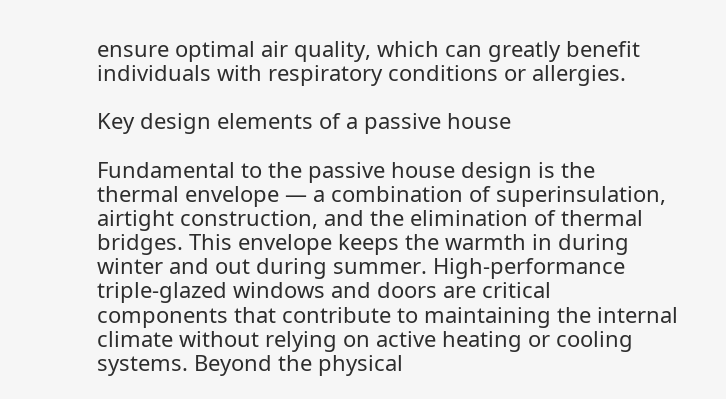ensure optimal air quality, which can greatly benefit individuals with respiratory conditions or allergies.

Key design elements of a passive house

Fundamental to the passive house design is the thermal envelope — a combination of superinsulation, airtight construction, and the elimination of thermal bridges. This envelope keeps the warmth in during winter and out during summer. High-performance triple-glazed windows and doors are critical components that contribute to maintaining the internal climate without relying on active heating or cooling systems. Beyond the physical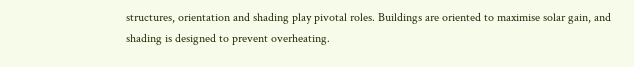structures, orientation and shading play pivotal roles. Buildings are oriented to maximise solar gain, and shading is designed to prevent overheating.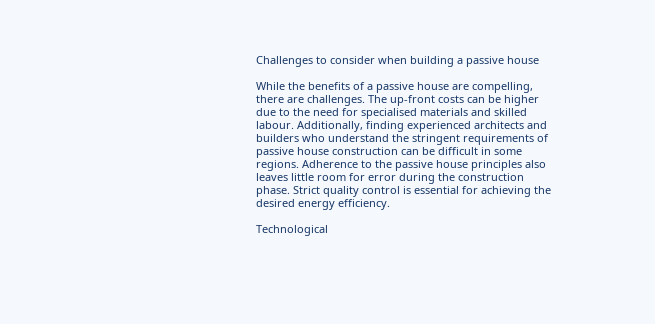Challenges to consider when building a passive house

While the benefits of a passive house are compelling, there are challenges. The up-front costs can be higher due to the need for specialised materials and skilled labour. Additionally, finding experienced architects and builders who understand the stringent requirements of passive house construction can be difficult in some regions. Adherence to the passive house principles also leaves little room for error during the construction phase. Strict quality control is essential for achieving the desired energy efficiency.

Technological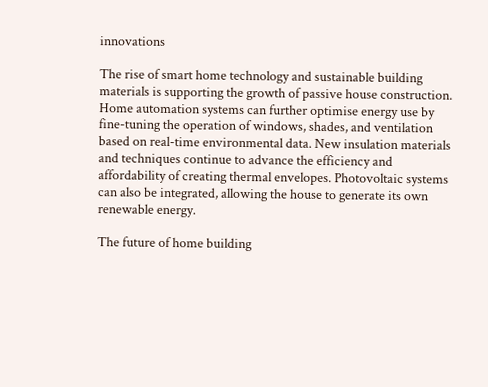innovations

The rise of smart home technology and sustainable building materials is supporting the growth of passive house construction. Home automation systems can further optimise energy use by fine-tuning the operation of windows, shades, and ventilation based on real-time environmental data. New insulation materials and techniques continue to advance the efficiency and affordability of creating thermal envelopes. Photovoltaic systems can also be integrated, allowing the house to generate its own renewable energy.

The future of home building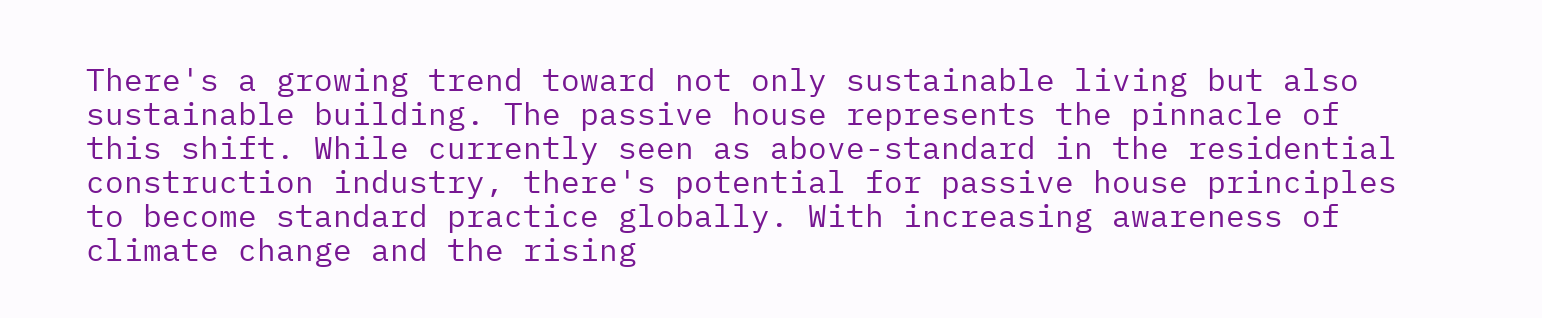There's a growing trend toward not only sustainable living but also sustainable building. The passive house represents the pinnacle of this shift. While currently seen as above-standard in the residential construction industry, there's potential for passive house principles to become standard practice globally. With increasing awareness of climate change and the rising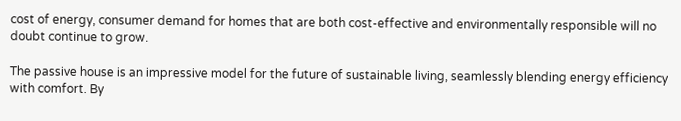cost of energy, consumer demand for homes that are both cost-effective and environmentally responsible will no doubt continue to grow.

The passive house is an impressive model for the future of sustainable living, seamlessly blending energy efficiency with comfort. By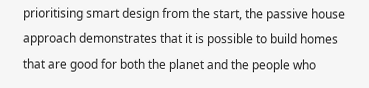prioritising smart design from the start, the passive house approach demonstrates that it is possible to build homes that are good for both the planet and the people who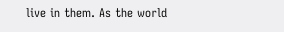live in them. As the world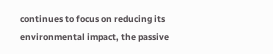continues to focus on reducing its environmental impact, the passive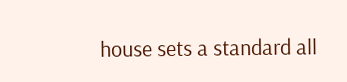house sets a standard all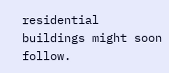residential buildings might soon follow.